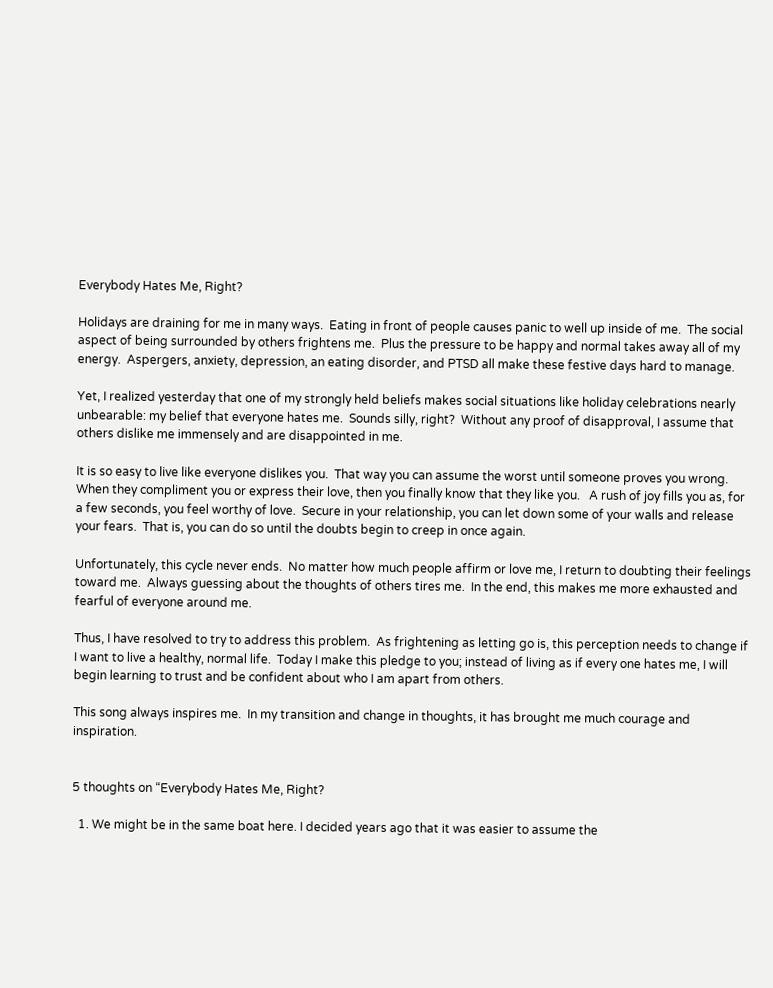Everybody Hates Me, Right?

Holidays are draining for me in many ways.  Eating in front of people causes panic to well up inside of me.  The social aspect of being surrounded by others frightens me.  Plus the pressure to be happy and normal takes away all of my energy.  Aspergers, anxiety, depression, an eating disorder, and PTSD all make these festive days hard to manage.

Yet, I realized yesterday that one of my strongly held beliefs makes social situations like holiday celebrations nearly unbearable: my belief that everyone hates me.  Sounds silly, right?  Without any proof of disapproval, I assume that others dislike me immensely and are disappointed in me.

It is so easy to live like everyone dislikes you.  That way you can assume the worst until someone proves you wrong.  When they compliment you or express their love, then you finally know that they like you.   A rush of joy fills you as, for a few seconds, you feel worthy of love.  Secure in your relationship, you can let down some of your walls and release your fears.  That is, you can do so until the doubts begin to creep in once again.

Unfortunately, this cycle never ends.  No matter how much people affirm or love me, I return to doubting their feelings toward me.  Always guessing about the thoughts of others tires me.  In the end, this makes me more exhausted and fearful of everyone around me.

Thus, I have resolved to try to address this problem.  As frightening as letting go is, this perception needs to change if I want to live a healthy, normal life.  Today I make this pledge to you; instead of living as if every one hates me, I will begin learning to trust and be confident about who I am apart from others.

This song always inspires me.  In my transition and change in thoughts, it has brought me much courage and inspiration.


5 thoughts on “Everybody Hates Me, Right?

  1. We might be in the same boat here. I decided years ago that it was easier to assume the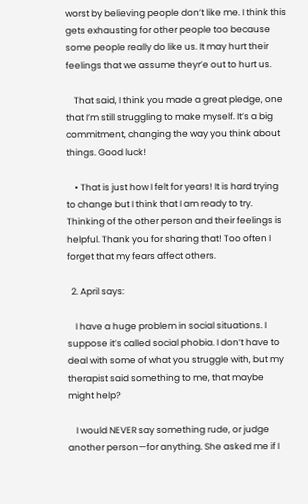worst by believing people don’t like me. I think this gets exhausting for other people too because some people really do like us. It may hurt their feelings that we assume theyr’e out to hurt us.

    That said, I think you made a great pledge, one that I’m still struggling to make myself. It’s a big commitment, changing the way you think about things. Good luck!

    • That is just how I felt for years! It is hard trying to change but I think that I am ready to try. Thinking of the other person and their feelings is helpful. Thank you for sharing that! Too often I forget that my fears affect others.

  2. April says:

    I have a huge problem in social situations. I suppose it’s called social phobia. I don’t have to deal with some of what you struggle with, but my therapist said something to me, that maybe might help?

    I would NEVER say something rude, or judge another person—for anything. She asked me if I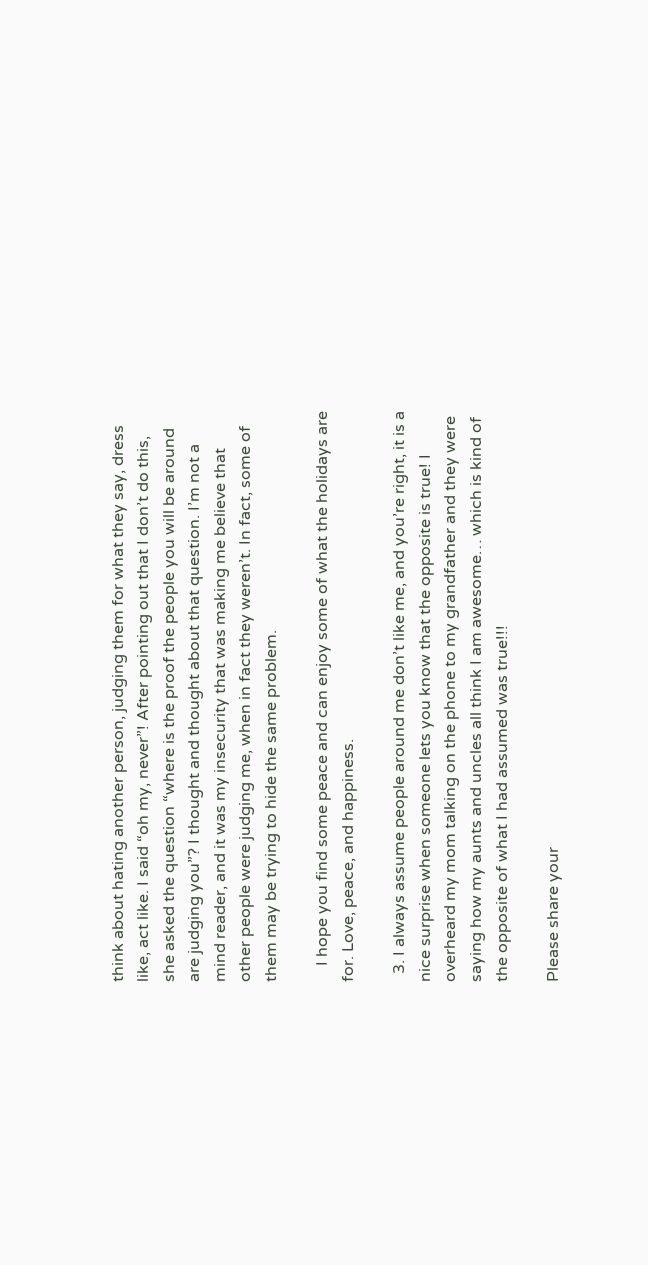think about hating another person, judging them for what they say, dress like, act like. I said “oh my, never”! After pointing out that I don’t do this, she asked the question “where is the proof the people you will be around are judging you”? I thought and thought about that question. I’m not a mind reader, and it was my insecurity that was making me believe that other people were judging me, when in fact they weren’t. In fact, some of them may be trying to hide the same problem.

    I hope you find some peace and can enjoy some of what the holidays are for. Love, peace, and happiness.

  3. I always assume people around me don’t like me, and you’re right, it is a nice surprise when someone lets you know that the opposite is true! I overheard my mom talking on the phone to my grandfather and they were saying how my aunts and uncles all think I am awesome… which is kind of the opposite of what I had assumed was true!!!

Please share your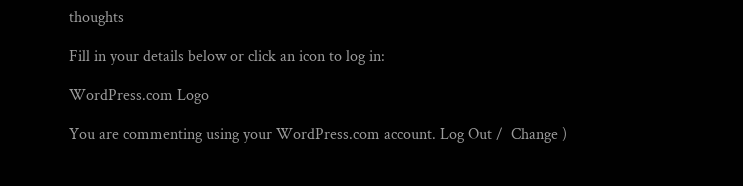thoughts

Fill in your details below or click an icon to log in:

WordPress.com Logo

You are commenting using your WordPress.com account. Log Out /  Change )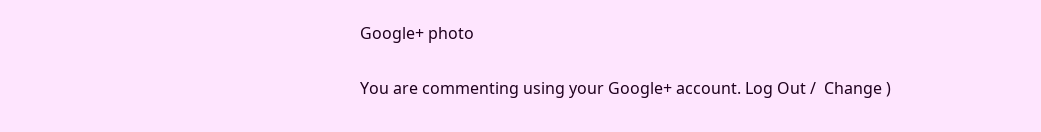Google+ photo

You are commenting using your Google+ account. Log Out /  Change )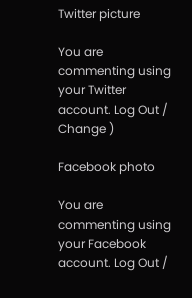Twitter picture

You are commenting using your Twitter account. Log Out /  Change )

Facebook photo

You are commenting using your Facebook account. Log Out /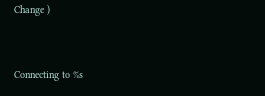Change )


Connecting to %s